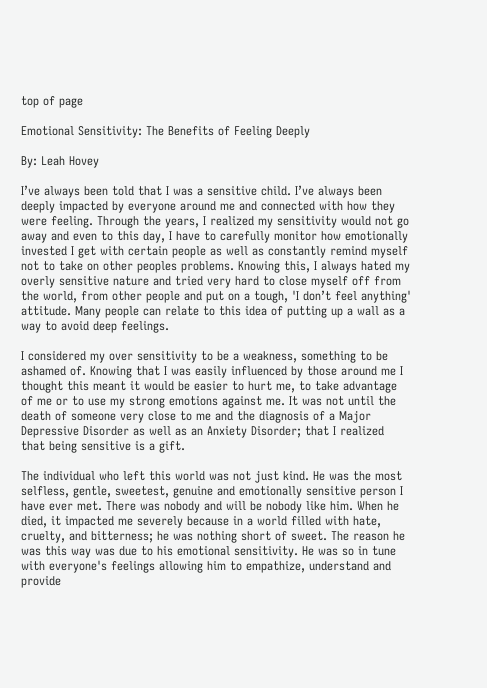top of page

Emotional Sensitivity: The Benefits of Feeling Deeply

By: Leah Hovey

I’ve always been told that I was a sensitive child. I’ve always been deeply impacted by everyone around me and connected with how they were feeling. Through the years, I realized my sensitivity would not go away and even to this day, I have to carefully monitor how emotionally invested I get with certain people as well as constantly remind myself not to take on other peoples problems. Knowing this, I always hated my overly sensitive nature and tried very hard to close myself off from the world, from other people and put on a tough, 'I don’t feel anything' attitude. Many people can relate to this idea of putting up a wall as a way to avoid deep feelings.

I considered my over sensitivity to be a weakness, something to be ashamed of. Knowing that I was easily influenced by those around me I thought this meant it would be easier to hurt me, to take advantage of me or to use my strong emotions against me. It was not until the death of someone very close to me and the diagnosis of a Major Depressive Disorder as well as an Anxiety Disorder; that I realized that being sensitive is a gift.

The individual who left this world was not just kind. He was the most selfless, gentle, sweetest, genuine and emotionally sensitive person I have ever met. There was nobody and will be nobody like him. When he died, it impacted me severely because in a world filled with hate, cruelty, and bitterness; he was nothing short of sweet. The reason he was this way was due to his emotional sensitivity. He was so in tune with everyone's feelings allowing him to empathize, understand and provide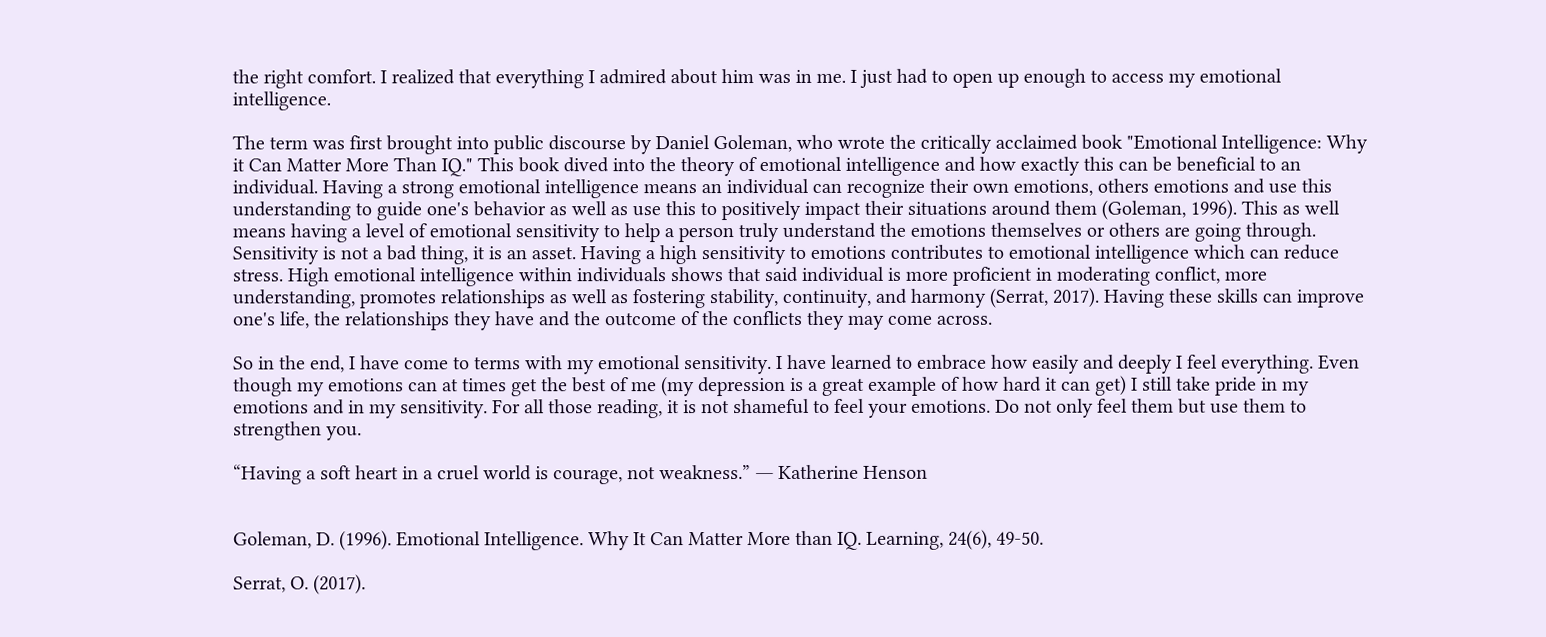the right comfort. I realized that everything I admired about him was in me. I just had to open up enough to access my emotional intelligence.

The term was first brought into public discourse by Daniel Goleman, who wrote the critically acclaimed book "Emotional Intelligence: Why it Can Matter More Than IQ." This book dived into the theory of emotional intelligence and how exactly this can be beneficial to an individual. Having a strong emotional intelligence means an individual can recognize their own emotions, others emotions and use this understanding to guide one's behavior as well as use this to positively impact their situations around them (Goleman, 1996). This as well means having a level of emotional sensitivity to help a person truly understand the emotions themselves or others are going through. Sensitivity is not a bad thing, it is an asset. Having a high sensitivity to emotions contributes to emotional intelligence which can reduce stress. High emotional intelligence within individuals shows that said individual is more proficient in moderating conflict, more understanding, promotes relationships as well as fostering stability, continuity, and harmony (Serrat, 2017). Having these skills can improve one's life, the relationships they have and the outcome of the conflicts they may come across.

So in the end, I have come to terms with my emotional sensitivity. I have learned to embrace how easily and deeply I feel everything. Even though my emotions can at times get the best of me (my depression is a great example of how hard it can get) I still take pride in my emotions and in my sensitivity. For all those reading, it is not shameful to feel your emotions. Do not only feel them but use them to strengthen you.

“Having a soft heart in a cruel world is courage, not weakness.” ― Katherine Henson


Goleman, D. (1996). Emotional Intelligence. Why It Can Matter More than IQ. Learning, 24(6), 49-50.

Serrat, O. (2017).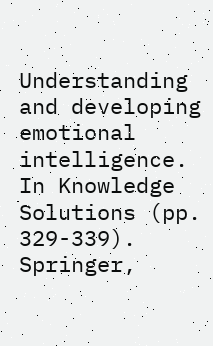Understanding and developing emotional intelligence. In Knowledge Solutions (pp. 329-339). Springer,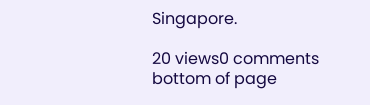Singapore.

20 views0 comments
bottom of page